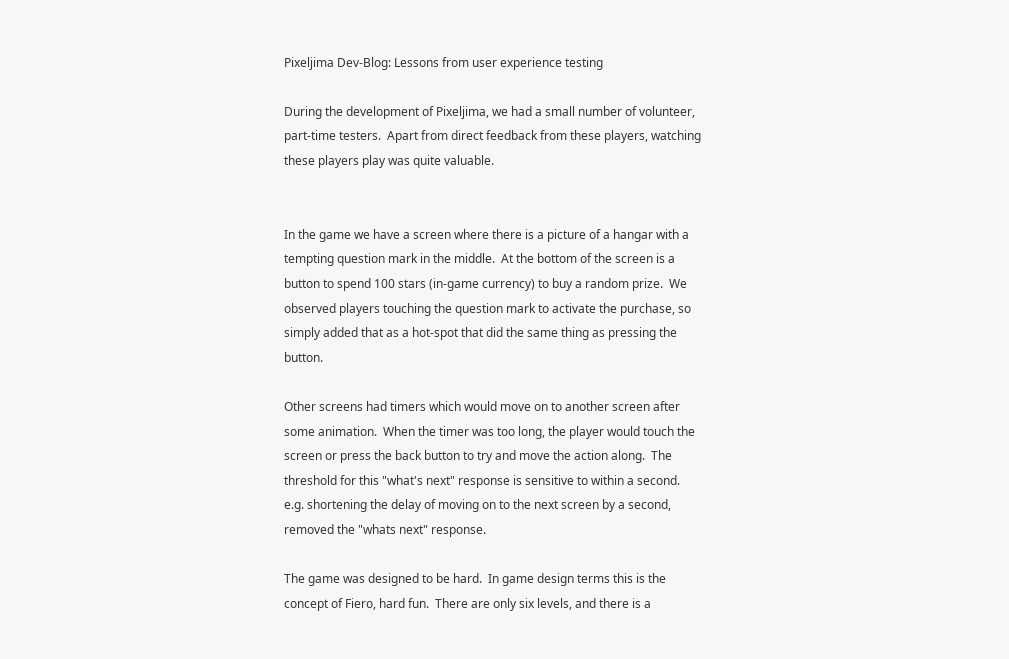Pixeljima Dev-Blog: Lessons from user experience testing

During the development of Pixeljima, we had a small number of volunteer, part-time testers.  Apart from direct feedback from these players, watching these players play was quite valuable.


In the game we have a screen where there is a picture of a hangar with a tempting question mark in the middle.  At the bottom of the screen is a button to spend 100 stars (in-game currency) to buy a random prize.  We observed players touching the question mark to activate the purchase, so simply added that as a hot-spot that did the same thing as pressing the button.

Other screens had timers which would move on to another screen after some animation.  When the timer was too long, the player would touch the screen or press the back button to try and move the action along.  The threshold for this "what's next" response is sensitive to within a second.  e.g. shortening the delay of moving on to the next screen by a second, removed the "whats next" response.

The game was designed to be hard.  In game design terms this is the concept of Fiero, hard fun.  There are only six levels, and there is a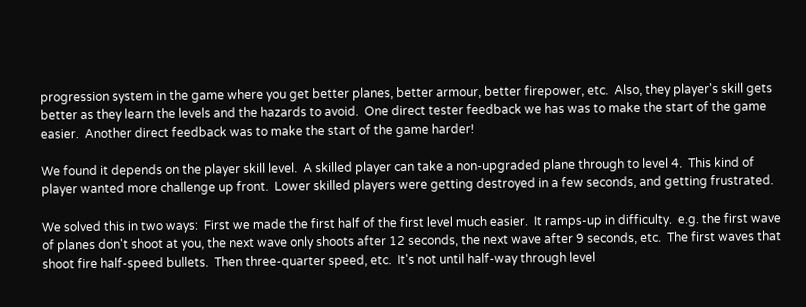progression system in the game where you get better planes, better armour, better firepower, etc.  Also, they player's skill gets better as they learn the levels and the hazards to avoid.  One direct tester feedback we has was to make the start of the game easier.  Another direct feedback was to make the start of the game harder!

We found it depends on the player skill level.  A skilled player can take a non-upgraded plane through to level 4.  This kind of player wanted more challenge up front.  Lower skilled players were getting destroyed in a few seconds, and getting frustrated.

We solved this in two ways:  First we made the first half of the first level much easier.  It ramps-up in difficulty.  e.g. the first wave of planes don't shoot at you, the next wave only shoots after 12 seconds, the next wave after 9 seconds, etc.  The first waves that shoot fire half-speed bullets.  Then three-quarter speed, etc.  It's not until half-way through level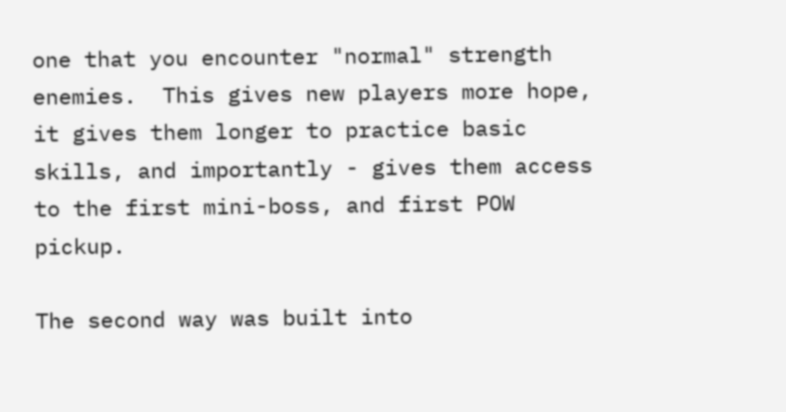one that you encounter "normal" strength enemies.  This gives new players more hope, it gives them longer to practice basic skills, and importantly - gives them access to the first mini-boss, and first POW pickup.

The second way was built into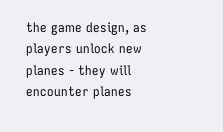the game design, as players unlock new planes - they will encounter planes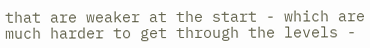that are weaker at the start - which are much harder to get through the levels -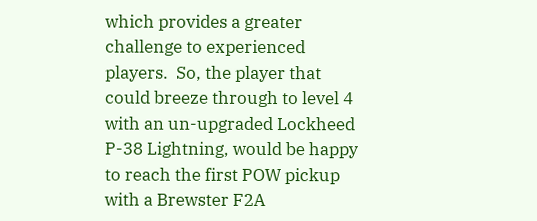which provides a greater challenge to experienced players.  So, the player that could breeze through to level 4 with an un-upgraded Lockheed P-38 Lightning, would be happy to reach the first POW pickup with a Brewster F2A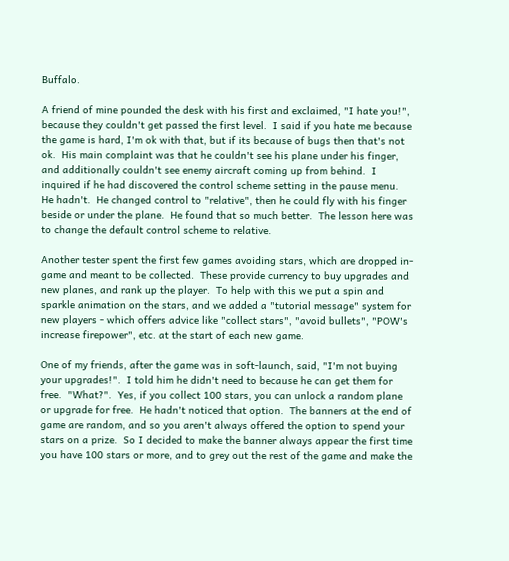Buffalo.

A friend of mine pounded the desk with his first and exclaimed, "I hate you!", because they couldn't get passed the first level.  I said if you hate me because the game is hard, I'm ok with that, but if its because of bugs then that's not ok.  His main complaint was that he couldn't see his plane under his finger, and additionally couldn't see enemy aircraft coming up from behind.  I inquired if he had discovered the control scheme setting in the pause menu.  He hadn't.  He changed control to "relative", then he could fly with his finger beside or under the plane.  He found that so much better.  The lesson here was to change the default control scheme to relative.

Another tester spent the first few games avoiding stars, which are dropped in-game and meant to be collected.  These provide currency to buy upgrades and new planes, and rank up the player.  To help with this we put a spin and sparkle animation on the stars, and we added a "tutorial message" system for new players - which offers advice like "collect stars", "avoid bullets", "POW's increase firepower", etc. at the start of each new game.

One of my friends, after the game was in soft-launch, said, "I'm not buying your upgrades!".  I told him he didn't need to because he can get them for free.  "What?".  Yes, if you collect 100 stars, you can unlock a random plane or upgrade for free.  He hadn't noticed that option.  The banners at the end of game are random, and so you aren't always offered the option to spend your stars on a prize.  So I decided to make the banner always appear the first time you have 100 stars or more, and to grey out the rest of the game and make the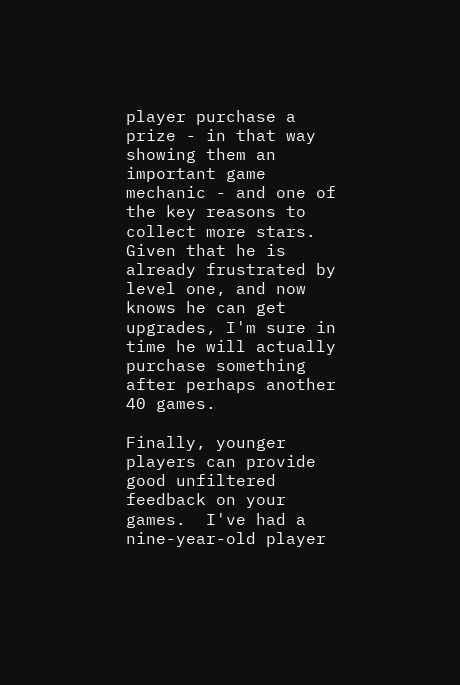player purchase a prize - in that way showing them an important game mechanic - and one of the key reasons to collect more stars.  Given that he is already frustrated by level one, and now knows he can get upgrades, I'm sure in time he will actually purchase something after perhaps another 40 games.

Finally, younger players can provide good unfiltered feedback on your games.  I've had a nine-year-old player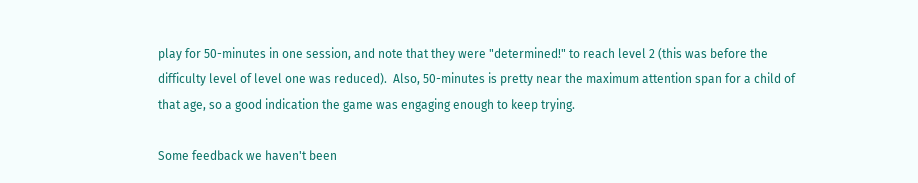play for 50-minutes in one session, and note that they were "determined!" to reach level 2 (this was before the difficulty level of level one was reduced).  Also, 50-minutes is pretty near the maximum attention span for a child of that age, so a good indication the game was engaging enough to keep trying.

Some feedback we haven't been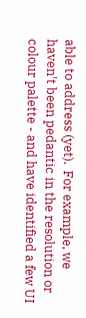able to address (yet).  For example, we haven't been pedantic in the resolution or colour palette - and have identified a few UI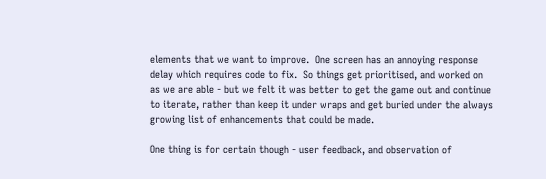elements that we want to improve.  One screen has an annoying response delay which requires code to fix.  So things get prioritised, and worked on as we are able - but we felt it was better to get the game out and continue to iterate, rather than keep it under wraps and get buried under the always growing list of enhancements that could be made.

One thing is for certain though - user feedback, and observation of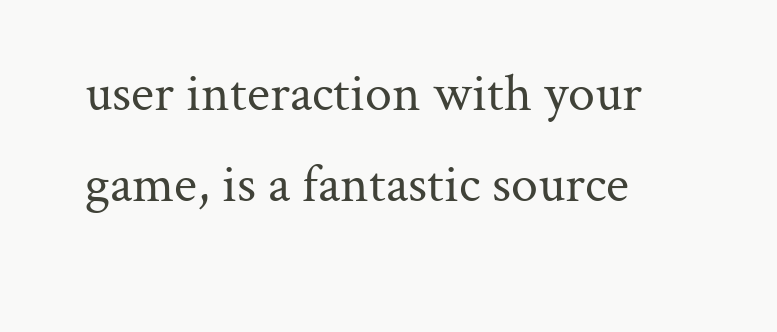user interaction with your game, is a fantastic source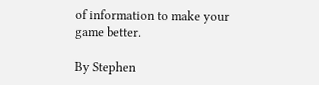of information to make your game better.

By Stephen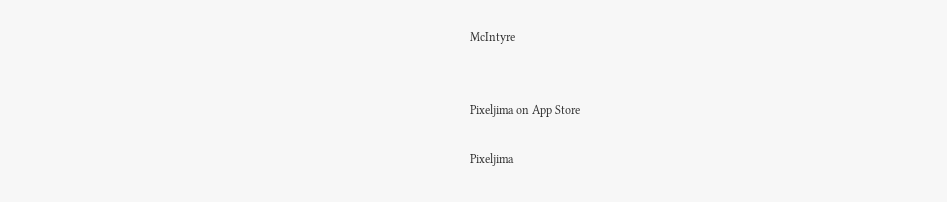McIntyre


Pixeljima on App Store

Pixeljima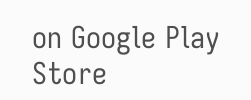on Google Play Store